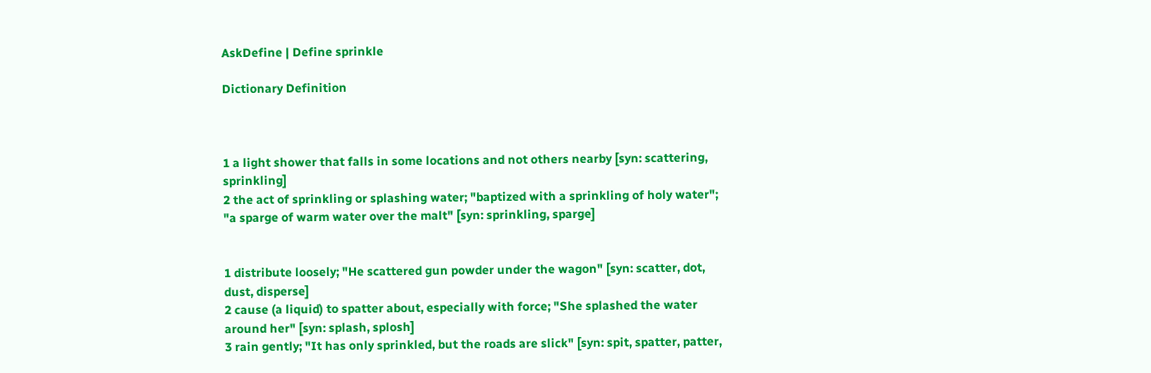AskDefine | Define sprinkle

Dictionary Definition



1 a light shower that falls in some locations and not others nearby [syn: scattering, sprinkling]
2 the act of sprinkling or splashing water; "baptized with a sprinkling of holy water"; "a sparge of warm water over the malt" [syn: sprinkling, sparge]


1 distribute loosely; "He scattered gun powder under the wagon" [syn: scatter, dot, dust, disperse]
2 cause (a liquid) to spatter about, especially with force; "She splashed the water around her" [syn: splash, splosh]
3 rain gently; "It has only sprinkled, but the roads are slick" [syn: spit, spatter, patter,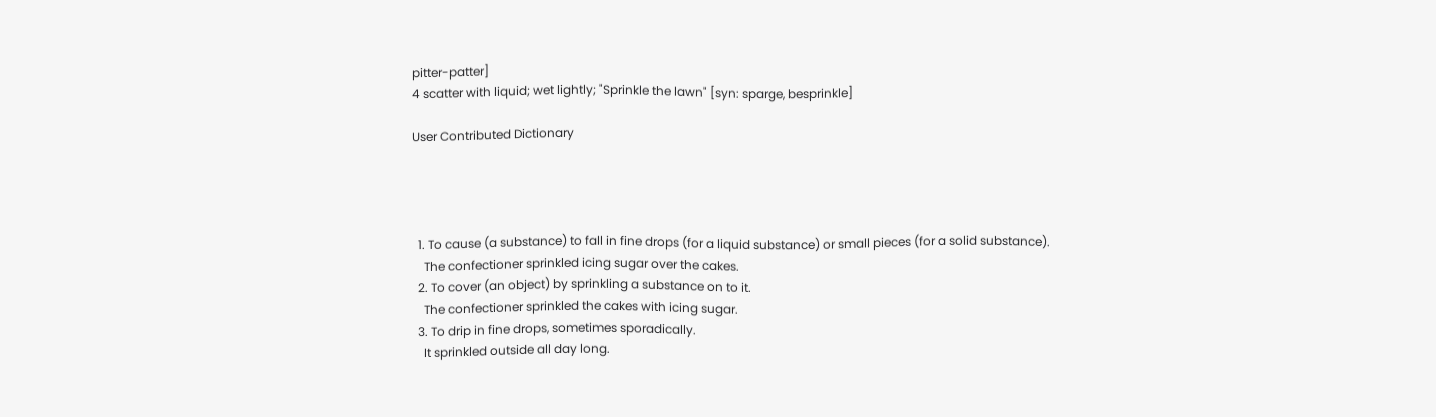pitter-patter]
4 scatter with liquid; wet lightly; "Sprinkle the lawn" [syn: sparge, besprinkle]

User Contributed Dictionary




  1. To cause (a substance) to fall in fine drops (for a liquid substance) or small pieces (for a solid substance).
    The confectioner sprinkled icing sugar over the cakes.
  2. To cover (an object) by sprinkling a substance on to it.
    The confectioner sprinkled the cakes with icing sugar.
  3. To drip in fine drops, sometimes sporadically.
    It sprinkled outside all day long.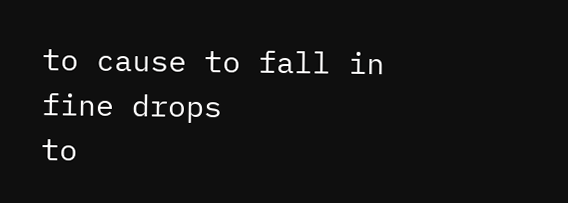to cause to fall in fine drops
to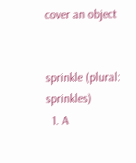cover an object


sprinkle (plural: sprinkles)
  1. A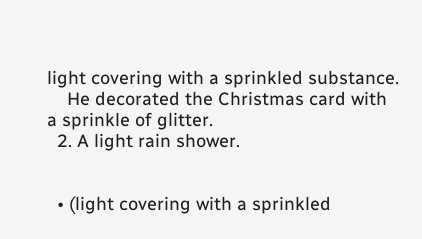light covering with a sprinkled substance.
    He decorated the Christmas card with a sprinkle of glitter.
  2. A light rain shower.


  • (light covering with a sprinkled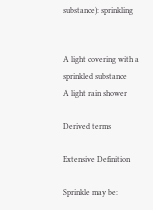substance): sprinkling


A light covering with a sprinkled substance
A light rain shower

Derived terms

Extensive Definition

Sprinkle may be: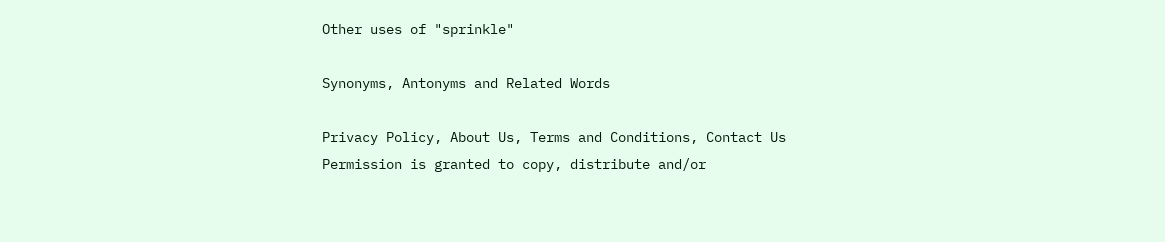Other uses of "sprinkle"

Synonyms, Antonyms and Related Words

Privacy Policy, About Us, Terms and Conditions, Contact Us
Permission is granted to copy, distribute and/or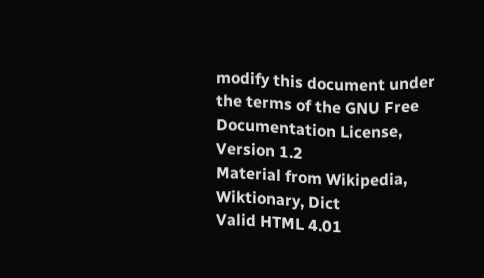modify this document under the terms of the GNU Free Documentation License, Version 1.2
Material from Wikipedia, Wiktionary, Dict
Valid HTML 4.01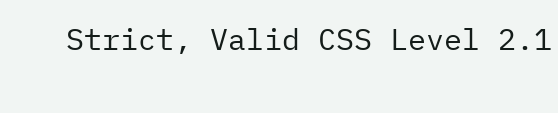Strict, Valid CSS Level 2.1